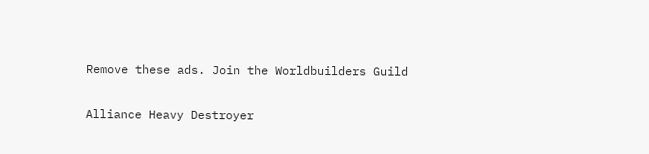Remove these ads. Join the Worldbuilders Guild

Alliance Heavy Destroyer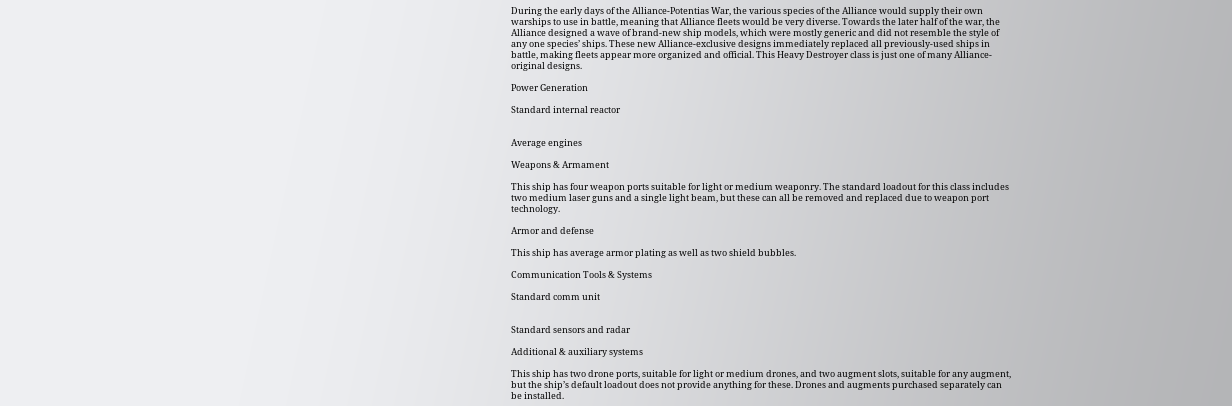During the early days of the Alliance-Potentias War, the various species of the Alliance would supply their own warships to use in battle, meaning that Alliance fleets would be very diverse. Towards the later half of the war, the Alliance designed a wave of brand-new ship models, which were mostly generic and did not resemble the style of any one species’ ships. These new Alliance-exclusive designs immediately replaced all previously-used ships in battle, making fleets appear more organized and official. This Heavy Destroyer class is just one of many Alliance-original designs.

Power Generation

Standard internal reactor


Average engines

Weapons & Armament

This ship has four weapon ports suitable for light or medium weaponry. The standard loadout for this class includes two medium laser guns and a single light beam, but these can all be removed and replaced due to weapon port technology.

Armor and defense

This ship has average armor plating as well as two shield bubbles.

Communication Tools & Systems

Standard comm unit


Standard sensors and radar

Additional & auxiliary systems

This ship has two drone ports, suitable for light or medium drones, and two augment slots, suitable for any augment, but the ship’s default loadout does not provide anything for these. Drones and augments purchased separately can be installed.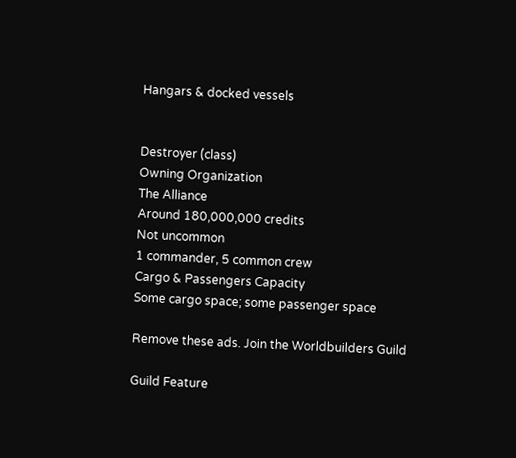Hangars & docked vessels


Destroyer (class)
Owning Organization
The Alliance
Around 180,000,000 credits
Not uncommon
1 commander, 5 common crew
Cargo & Passengers Capacity
Some cargo space; some passenger space

Remove these ads. Join the Worldbuilders Guild

Guild Feature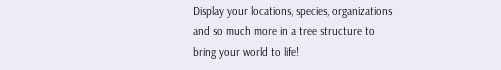Display your locations, species, organizations and so much more in a tree structure to bring your world to life!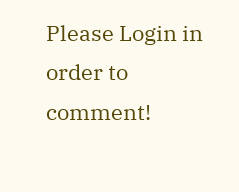Please Login in order to comment!